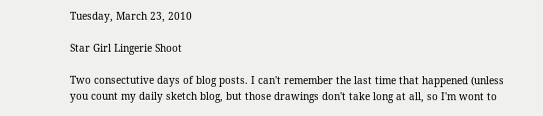Tuesday, March 23, 2010

Star Girl Lingerie Shoot

Two consectutive days of blog posts. I can't remember the last time that happened (unless you count my daily sketch blog, but those drawings don't take long at all, so I'm wont to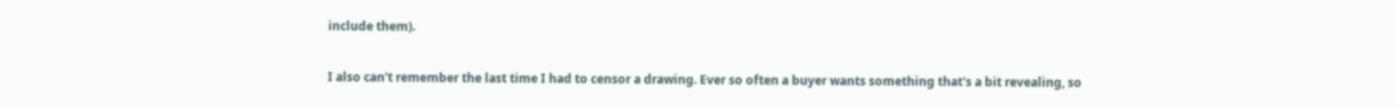include them).

I also can't remember the last time I had to censor a drawing. Ever so often a buyer wants something that's a bit revealing, so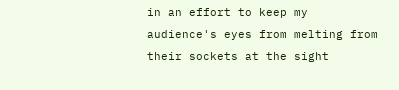in an effort to keep my audience's eyes from melting from their sockets at the sight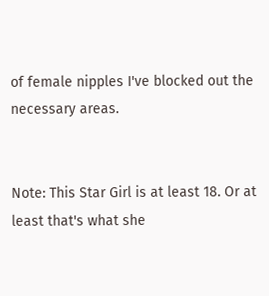of female nipples I've blocked out the necessary areas.


Note: This Star Girl is at least 18. Or at least that's what she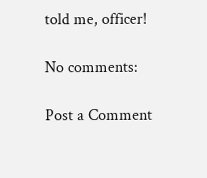told me, officer!

No comments:

Post a Comment